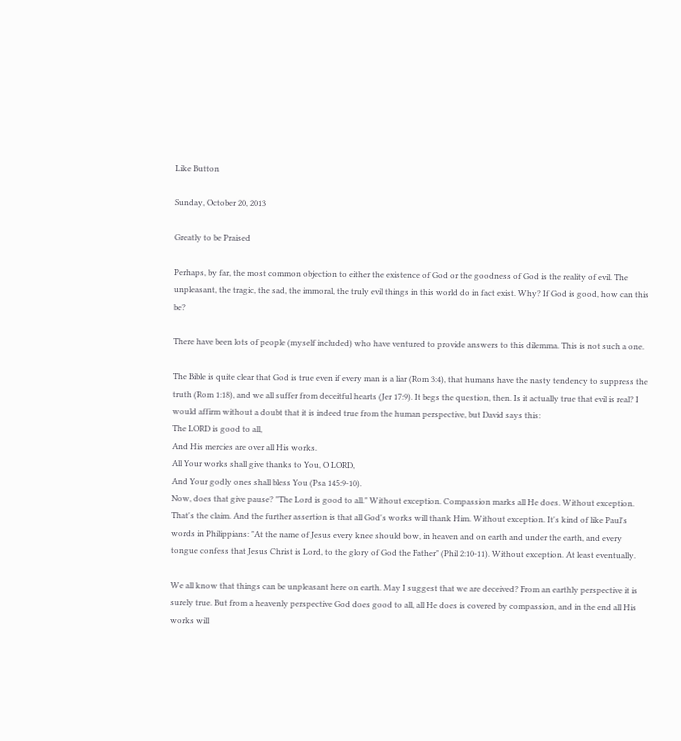Like Button

Sunday, October 20, 2013

Greatly to be Praised

Perhaps, by far, the most common objection to either the existence of God or the goodness of God is the reality of evil. The unpleasant, the tragic, the sad, the immoral, the truly evil things in this world do in fact exist. Why? If God is good, how can this be?

There have been lots of people (myself included) who have ventured to provide answers to this dilemma. This is not such a one.

The Bible is quite clear that God is true even if every man is a liar (Rom 3:4), that humans have the nasty tendency to suppress the truth (Rom 1:18), and we all suffer from deceitful hearts (Jer 17:9). It begs the question, then. Is it actually true that evil is real? I would affirm without a doubt that it is indeed true from the human perspective, but David says this:
The LORD is good to all,
And His mercies are over all His works.
All Your works shall give thanks to You, O LORD,
And Your godly ones shall bless You (Psa 145:9-10).
Now, does that give pause? "The Lord is good to all." Without exception. Compassion marks all He does. Without exception. That's the claim. And the further assertion is that all God's works will thank Him. Without exception. It's kind of like Paul's words in Philippians: "At the name of Jesus every knee should bow, in heaven and on earth and under the earth, and every tongue confess that Jesus Christ is Lord, to the glory of God the Father" (Phil 2:10-11). Without exception. At least eventually.

We all know that things can be unpleasant here on earth. May I suggest that we are deceived? From an earthly perspective it is surely true. But from a heavenly perspective God does good to all, all He does is covered by compassion, and in the end all His works will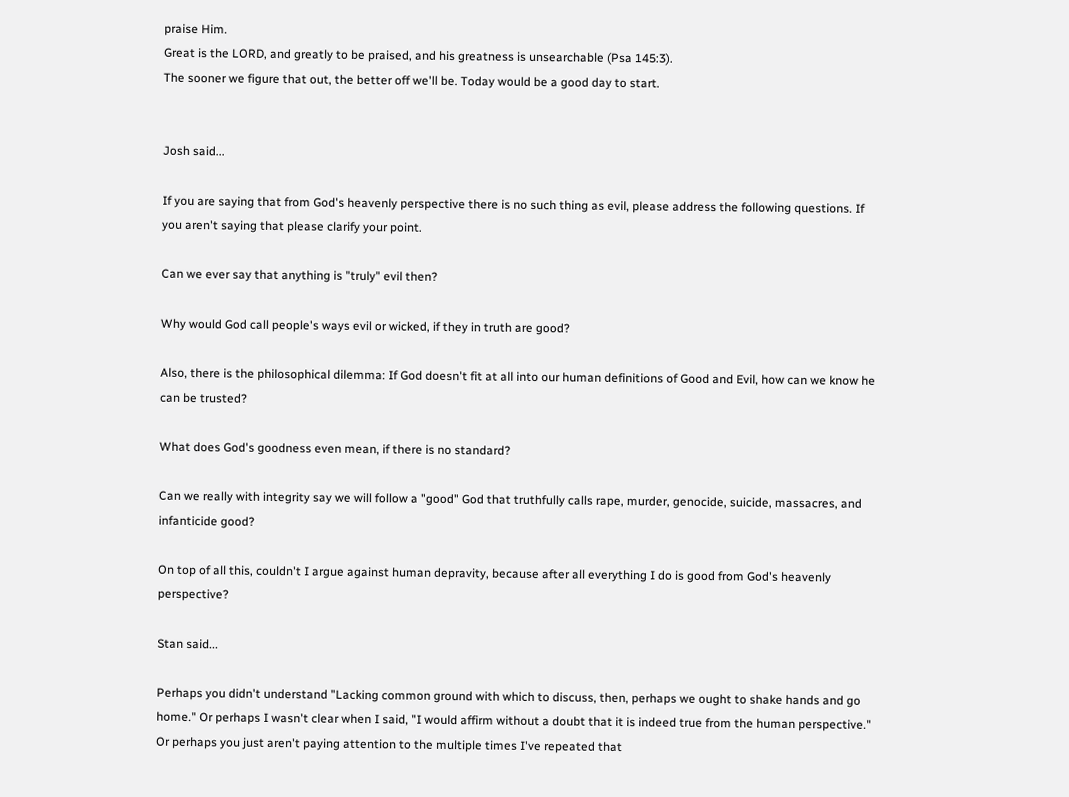praise Him.
Great is the LORD, and greatly to be praised, and his greatness is unsearchable (Psa 145:3).
The sooner we figure that out, the better off we'll be. Today would be a good day to start.


Josh said...

If you are saying that from God's heavenly perspective there is no such thing as evil, please address the following questions. If you aren't saying that please clarify your point.

Can we ever say that anything is "truly" evil then?

Why would God call people's ways evil or wicked, if they in truth are good?

Also, there is the philosophical dilemma: If God doesn't fit at all into our human definitions of Good and Evil, how can we know he can be trusted?

What does God's goodness even mean, if there is no standard?

Can we really with integrity say we will follow a "good" God that truthfully calls rape, murder, genocide, suicide, massacres, and infanticide good?

On top of all this, couldn't I argue against human depravity, because after all everything I do is good from God's heavenly perspective?

Stan said...

Perhaps you didn't understand "Lacking common ground with which to discuss, then, perhaps we ought to shake hands and go home." Or perhaps I wasn't clear when I said, "I would affirm without a doubt that it is indeed true from the human perspective." Or perhaps you just aren't paying attention to the multiple times I've repeated that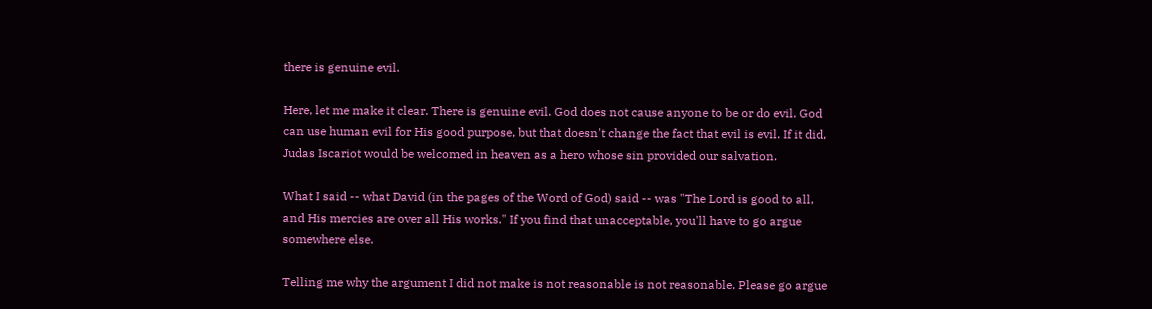there is genuine evil.

Here, let me make it clear. There is genuine evil. God does not cause anyone to be or do evil. God can use human evil for His good purpose, but that doesn't change the fact that evil is evil. If it did, Judas Iscariot would be welcomed in heaven as a hero whose sin provided our salvation.

What I said -- what David (in the pages of the Word of God) said -- was "The Lord is good to all, and His mercies are over all His works." If you find that unacceptable, you'll have to go argue somewhere else.

Telling me why the argument I did not make is not reasonable is not reasonable. Please go argue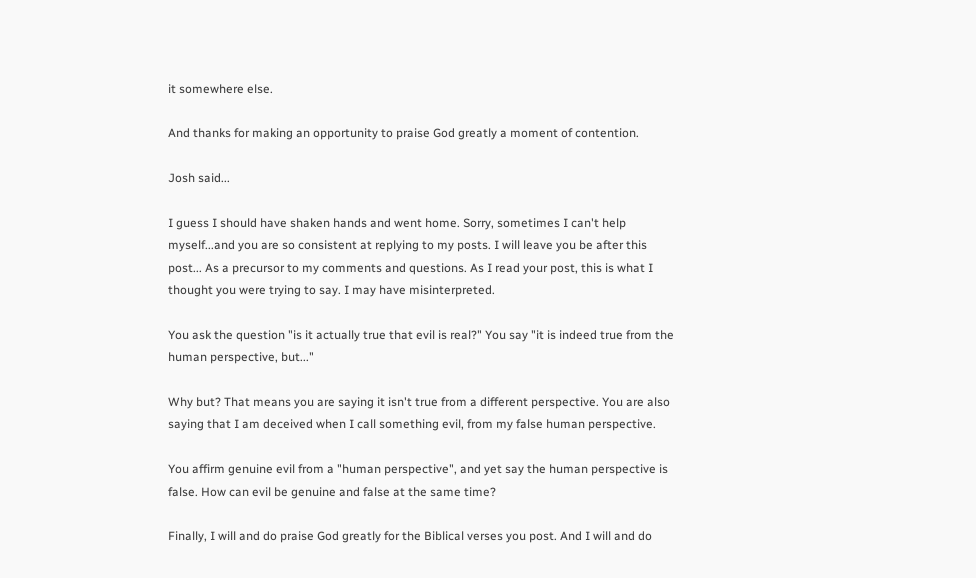it somewhere else.

And thanks for making an opportunity to praise God greatly a moment of contention.

Josh said...

I guess I should have shaken hands and went home. Sorry, sometimes I can't help myself...and you are so consistent at replying to my posts. I will leave you be after this post... As a precursor to my comments and questions. As I read your post, this is what I thought you were trying to say. I may have misinterpreted.

You ask the question "is it actually true that evil is real?" You say "it is indeed true from the human perspective, but..."

Why but? That means you are saying it isn't true from a different perspective. You are also saying that I am deceived when I call something evil, from my false human perspective.

You affirm genuine evil from a "human perspective", and yet say the human perspective is false. How can evil be genuine and false at the same time?

Finally, I will and do praise God greatly for the Biblical verses you post. And I will and do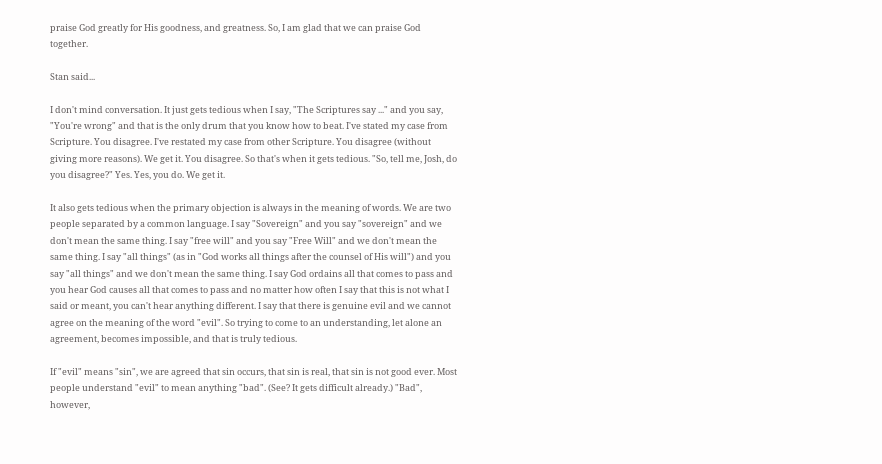praise God greatly for His goodness, and greatness. So, I am glad that we can praise God together.

Stan said...

I don't mind conversation. It just gets tedious when I say, "The Scriptures say ..." and you say, "You're wrong" and that is the only drum that you know how to beat. I've stated my case from Scripture. You disagree. I've restated my case from other Scripture. You disagree (without giving more reasons). We get it. You disagree. So that's when it gets tedious. "So, tell me, Josh, do you disagree?" Yes. Yes, you do. We get it.

It also gets tedious when the primary objection is always in the meaning of words. We are two people separated by a common language. I say "Sovereign" and you say "sovereign" and we don't mean the same thing. I say "free will" and you say "Free Will" and we don't mean the same thing. I say "all things" (as in "God works all things after the counsel of His will") and you say "all things" and we don't mean the same thing. I say God ordains all that comes to pass and you hear God causes all that comes to pass and no matter how often I say that this is not what I said or meant, you can't hear anything different. I say that there is genuine evil and we cannot agree on the meaning of the word "evil". So trying to come to an understanding, let alone an agreement, becomes impossible, and that is truly tedious.

If "evil" means "sin", we are agreed that sin occurs, that sin is real, that sin is not good ever. Most people understand "evil" to mean anything "bad". (See? It gets difficult already.) "Bad", however,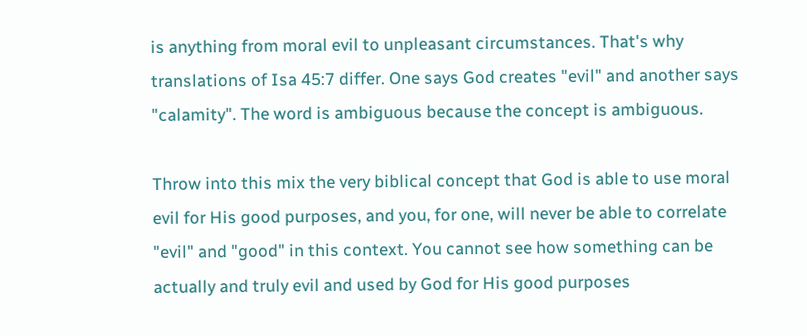is anything from moral evil to unpleasant circumstances. That's why translations of Isa 45:7 differ. One says God creates "evil" and another says "calamity". The word is ambiguous because the concept is ambiguous.

Throw into this mix the very biblical concept that God is able to use moral evil for His good purposes, and you, for one, will never be able to correlate "evil" and "good" in this context. You cannot see how something can be actually and truly evil and used by God for His good purposes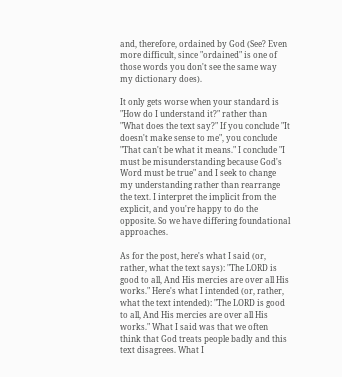and, therefore, ordained by God (See? Even more difficult, since "ordained" is one of those words you don't see the same way my dictionary does).

It only gets worse when your standard is "How do I understand it?" rather than "What does the text say?" If you conclude "It doesn't make sense to me", you conclude "That can't be what it means." I conclude "I must be misunderstanding because God's Word must be true" and I seek to change my understanding rather than rearrange the text. I interpret the implicit from the explicit, and you're happy to do the opposite. So we have differing foundational approaches.

As for the post, here's what I said (or, rather, what the text says): "The LORD is good to all, And His mercies are over all His works." Here's what I intended (or, rather, what the text intended): "The LORD is good to all, And His mercies are over all His works." What I said was that we often think that God treats people badly and this text disagrees. What I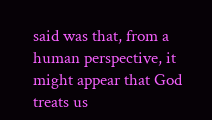said was that, from a human perspective, it might appear that God treats us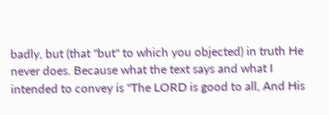badly, but (that "but" to which you objected) in truth He never does. Because what the text says and what I intended to convey is "The LORD is good to all, And His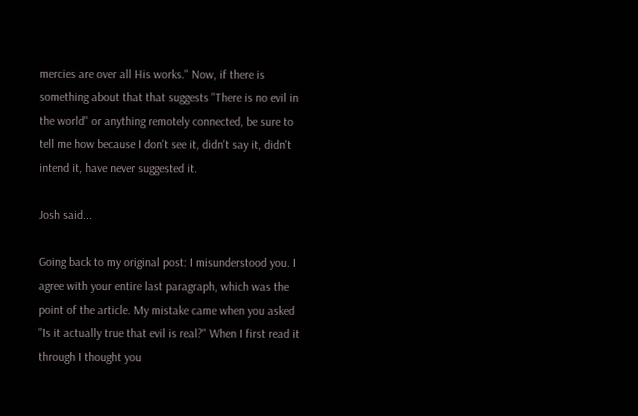mercies are over all His works." Now, if there is something about that that suggests "There is no evil in the world" or anything remotely connected, be sure to tell me how because I don't see it, didn't say it, didn't intend it, have never suggested it.

Josh said...

Going back to my original post: I misunderstood you. I agree with your entire last paragraph, which was the point of the article. My mistake came when you asked "Is it actually true that evil is real?" When I first read it through I thought you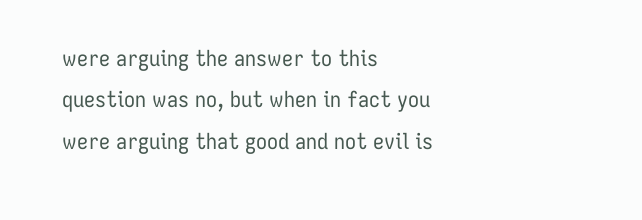were arguing the answer to this question was no, but when in fact you were arguing that good and not evil is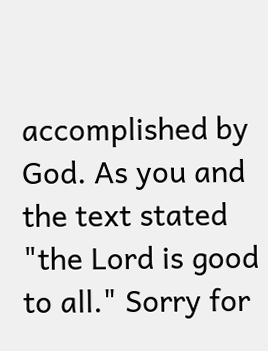accomplished by God. As you and the text stated "the Lord is good to all." Sorry for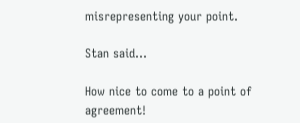misrepresenting your point.

Stan said...

How nice to come to a point of agreement!